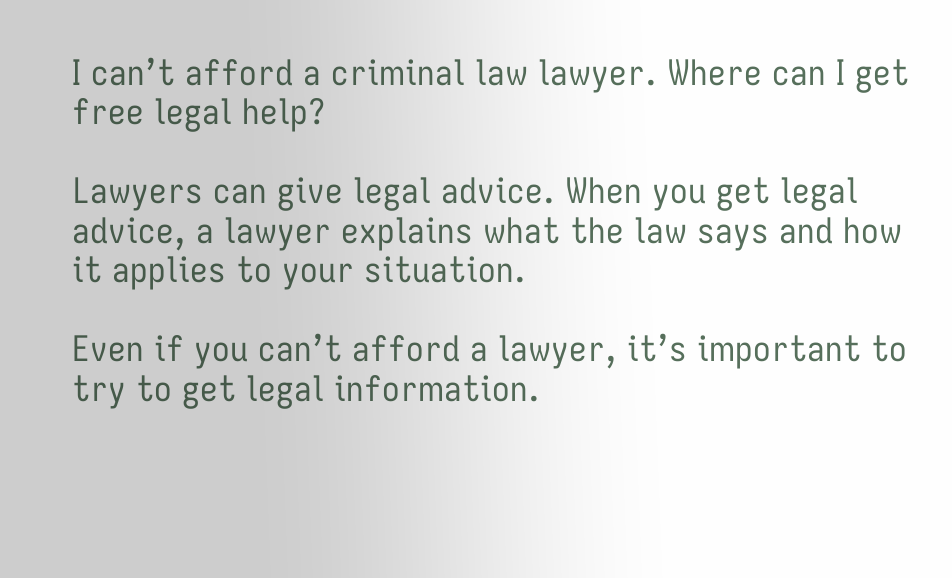I can’t afford a criminal law lawyer. Where can I get free legal help?

Lawyers can give legal advice. When you get legal advice, a lawyer explains what the law says and how it applies to your situation.

Even if you can’t afford a lawyer, it’s important to try to get legal information.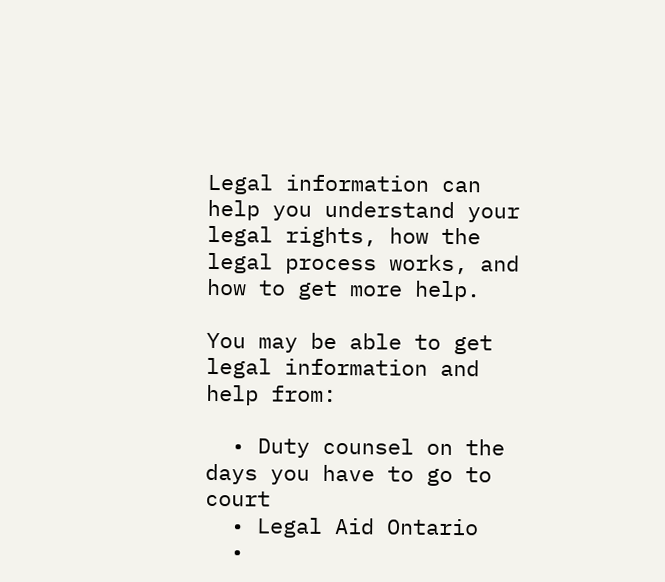Legal information can help you understand your legal rights, how the legal process works, and how to get more help.

You may be able to get legal information and help from:

  • Duty counsel on the days you have to go to court
  • Legal Aid Ontario
  •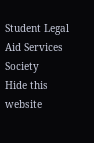Student Legal Aid Services Society
Hide this website